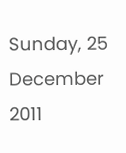Sunday, 25 December 2011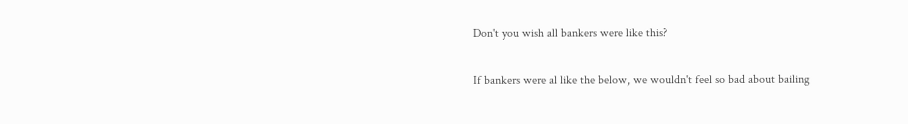Don't you wish all bankers were like this?

If bankers were al like the below, we wouldn't feel so bad about bailing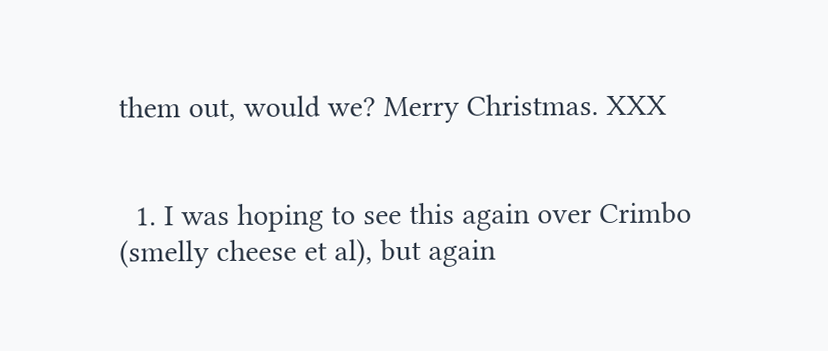them out, would we? Merry Christmas. XXX


  1. I was hoping to see this again over Crimbo (smelly cheese et al), but again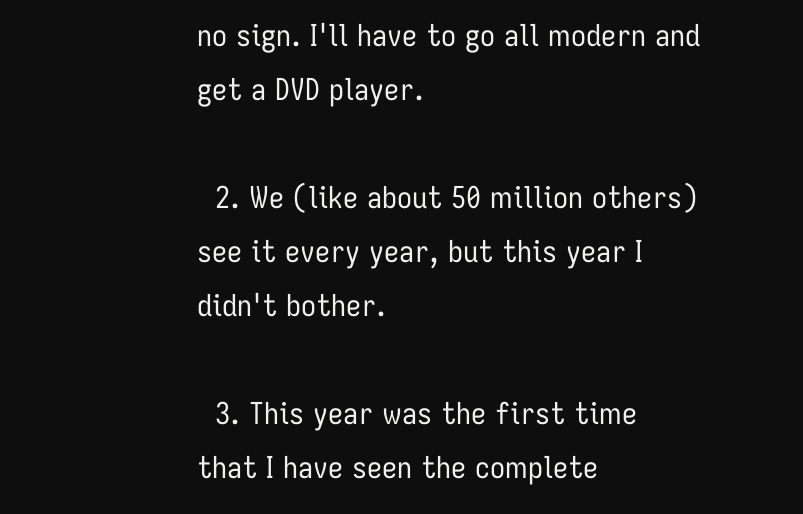no sign. I'll have to go all modern and get a DVD player.

  2. We (like about 50 million others) see it every year, but this year I didn't bother.

  3. This year was the first time that I have seen the complete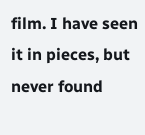film. I have seen it in pieces, but never found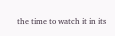the time to watch it in its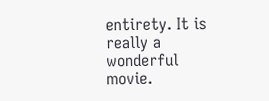entirety. It is really a wonderful movie.